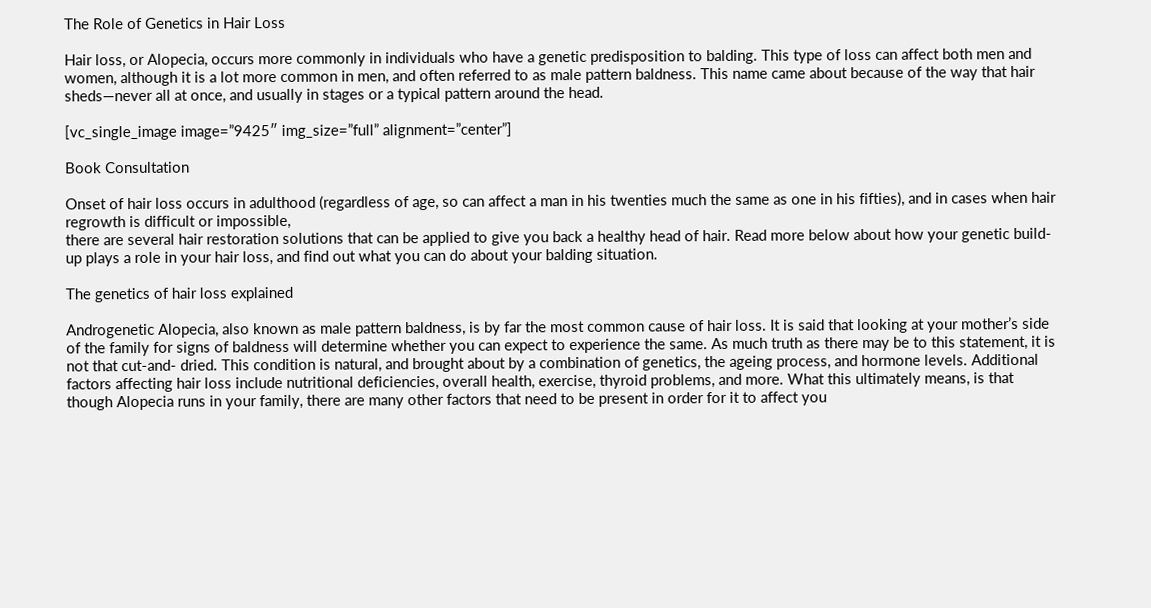The Role of Genetics in Hair Loss

Hair loss, or Alopecia, occurs more commonly in individuals who have a genetic predisposition to balding. This type of loss can affect both men and women, although it is a lot more common in men, and often referred to as male pattern baldness. This name came about because of the way that hair sheds—never all at once, and usually in stages or a typical pattern around the head.

[vc_single_image image=”9425″ img_size=”full” alignment=”center”]

Book Consultation

Onset of hair loss occurs in adulthood (regardless of age, so can affect a man in his twenties much the same as one in his fifties), and in cases when hair regrowth is difficult or impossible,
there are several hair restoration solutions that can be applied to give you back a healthy head of hair. Read more below about how your genetic build-up plays a role in your hair loss, and find out what you can do about your balding situation.

The genetics of hair loss explained

Androgenetic Alopecia, also known as male pattern baldness, is by far the most common cause of hair loss. It is said that looking at your mother’s side of the family for signs of baldness will determine whether you can expect to experience the same. As much truth as there may be to this statement, it is not that cut-and- dried. This condition is natural, and brought about by a combination of genetics, the ageing process, and hormone levels. Additional factors affecting hair loss include nutritional deficiencies, overall health, exercise, thyroid problems, and more. What this ultimately means, is that though Alopecia runs in your family, there are many other factors that need to be present in order for it to affect you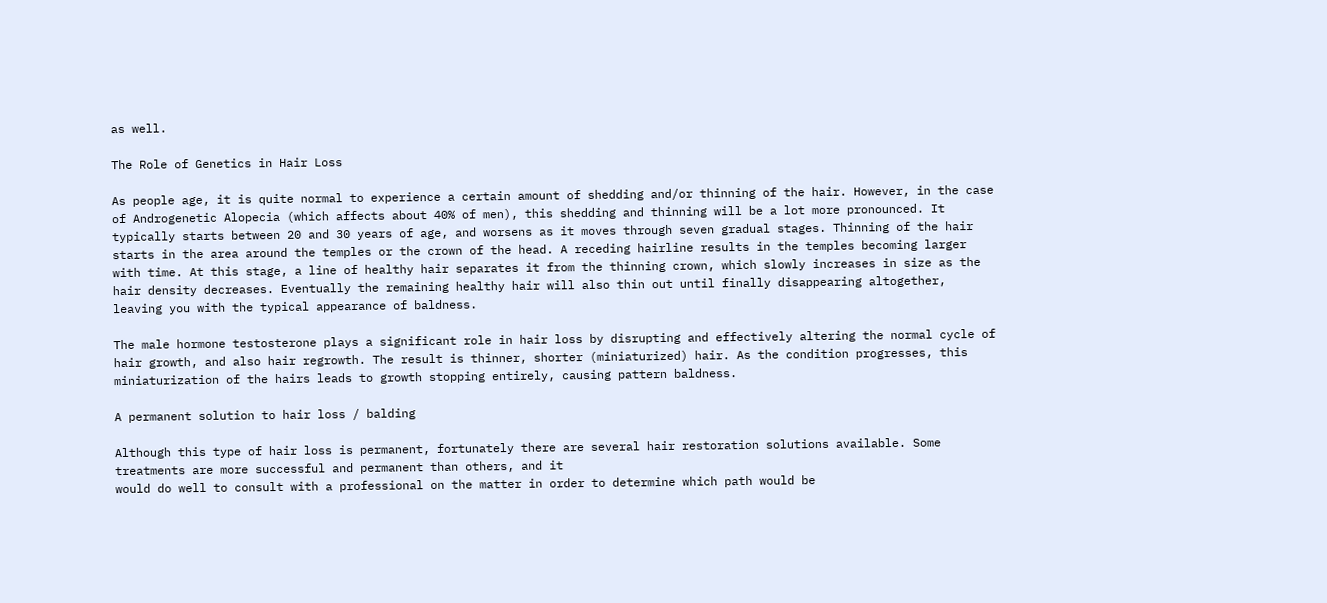as well.

The Role of Genetics in Hair Loss

As people age, it is quite normal to experience a certain amount of shedding and/or thinning of the hair. However, in the case of Androgenetic Alopecia (which affects about 40% of men), this shedding and thinning will be a lot more pronounced. It typically starts between 20 and 30 years of age, and worsens as it moves through seven gradual stages. Thinning of the hair starts in the area around the temples or the crown of the head. A receding hairline results in the temples becoming larger with time. At this stage, a line of healthy hair separates it from the thinning crown, which slowly increases in size as the hair density decreases. Eventually the remaining healthy hair will also thin out until finally disappearing altogether, leaving you with the typical appearance of baldness.

The male hormone testosterone plays a significant role in hair loss by disrupting and effectively altering the normal cycle of hair growth, and also hair regrowth. The result is thinner, shorter (miniaturized) hair. As the condition progresses, this miniaturization of the hairs leads to growth stopping entirely, causing pattern baldness.

A permanent solution to hair loss / balding

Although this type of hair loss is permanent, fortunately there are several hair restoration solutions available. Some treatments are more successful and permanent than others, and it
would do well to consult with a professional on the matter in order to determine which path would be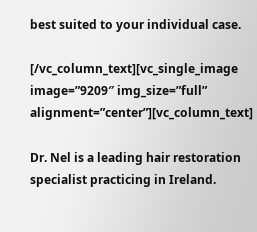best suited to your individual case.

[/vc_column_text][vc_single_image image=”9209″ img_size=”full” alignment=”center”][vc_column_text]

Dr. Nel is a leading hair restoration specialist practicing in Ireland.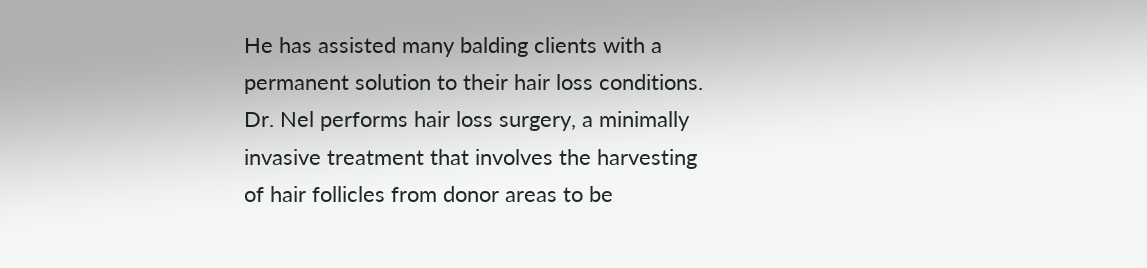He has assisted many balding clients with a permanent solution to their hair loss conditions. Dr. Nel performs hair loss surgery, a minimally invasive treatment that involves the harvesting of hair follicles from donor areas to be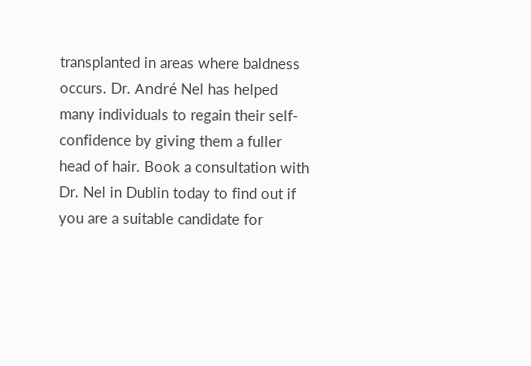transplanted in areas where baldness occurs. Dr. André Nel has helped many individuals to regain their self-confidence by giving them a fuller head of hair. Book a consultation with Dr. Nel in Dublin today to find out if you are a suitable candidate for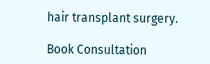hair transplant surgery.

Book Consultation